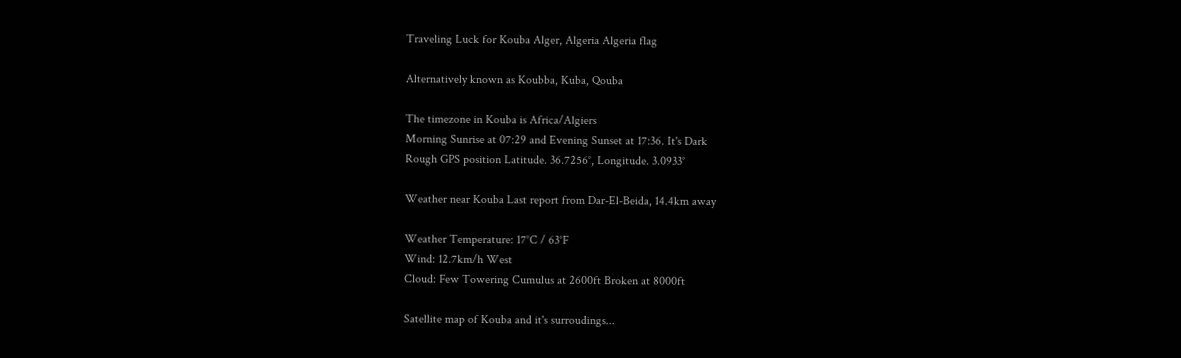Traveling Luck for Kouba Alger, Algeria Algeria flag

Alternatively known as Koubba, Kuba, Qouba

The timezone in Kouba is Africa/Algiers
Morning Sunrise at 07:29 and Evening Sunset at 17:36. It's Dark
Rough GPS position Latitude. 36.7256°, Longitude. 3.0933°

Weather near Kouba Last report from Dar-El-Beida, 14.4km away

Weather Temperature: 17°C / 63°F
Wind: 12.7km/h West
Cloud: Few Towering Cumulus at 2600ft Broken at 8000ft

Satellite map of Kouba and it's surroudings...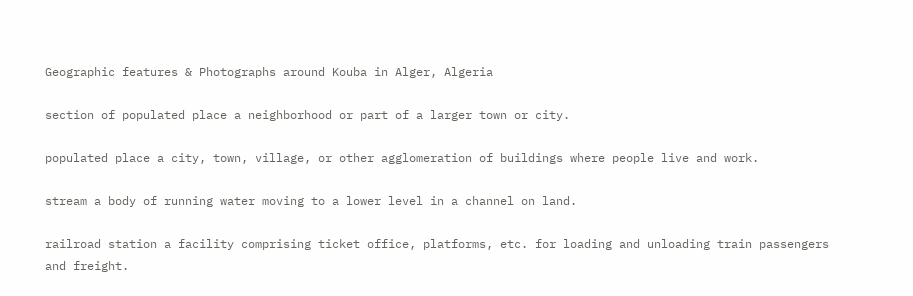Geographic features & Photographs around Kouba in Alger, Algeria

section of populated place a neighborhood or part of a larger town or city.

populated place a city, town, village, or other agglomeration of buildings where people live and work.

stream a body of running water moving to a lower level in a channel on land.

railroad station a facility comprising ticket office, platforms, etc. for loading and unloading train passengers and freight.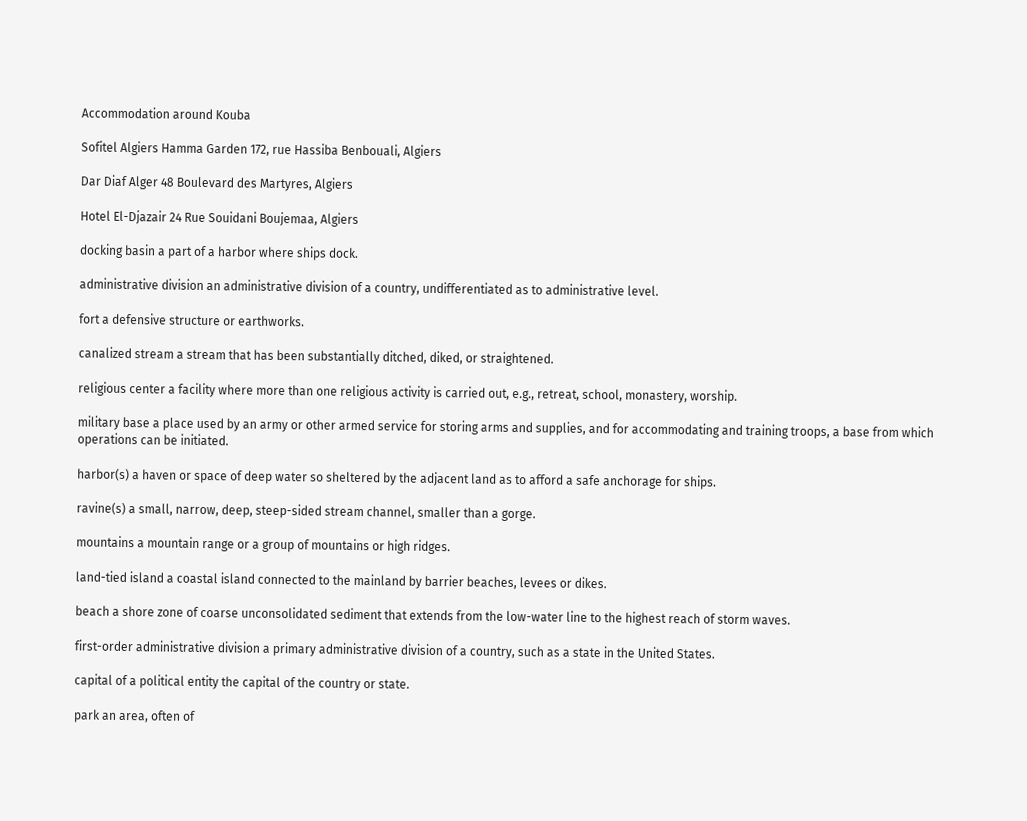Accommodation around Kouba

Sofitel Algiers Hamma Garden 172, rue Hassiba Benbouali, Algiers

Dar Diaf Alger 48 Boulevard des Martyres, Algiers

Hotel El-Djazair 24 Rue Souidani Boujemaa, Algiers

docking basin a part of a harbor where ships dock.

administrative division an administrative division of a country, undifferentiated as to administrative level.

fort a defensive structure or earthworks.

canalized stream a stream that has been substantially ditched, diked, or straightened.

religious center a facility where more than one religious activity is carried out, e.g., retreat, school, monastery, worship.

military base a place used by an army or other armed service for storing arms and supplies, and for accommodating and training troops, a base from which operations can be initiated.

harbor(s) a haven or space of deep water so sheltered by the adjacent land as to afford a safe anchorage for ships.

ravine(s) a small, narrow, deep, steep-sided stream channel, smaller than a gorge.

mountains a mountain range or a group of mountains or high ridges.

land-tied island a coastal island connected to the mainland by barrier beaches, levees or dikes.

beach a shore zone of coarse unconsolidated sediment that extends from the low-water line to the highest reach of storm waves.

first-order administrative division a primary administrative division of a country, such as a state in the United States.

capital of a political entity the capital of the country or state.

park an area, often of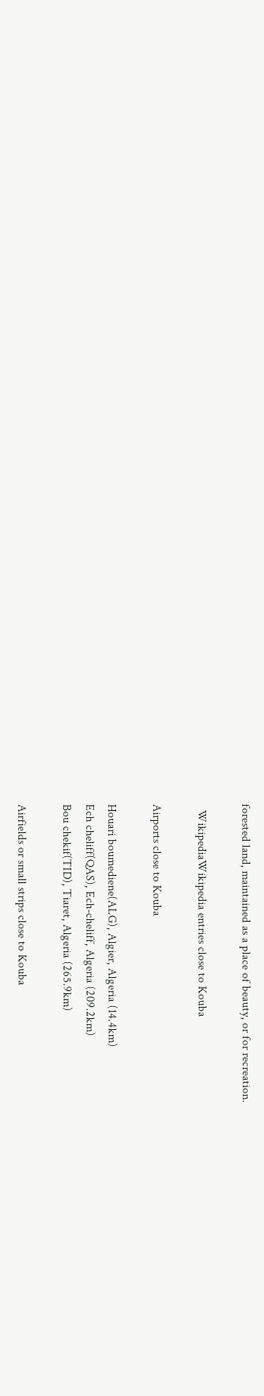forested land, maintained as a place of beauty, or for recreation.

  WikipediaWikipedia entries close to Kouba

Airports close to Kouba

Houari boumediene(ALG), Algier, Algeria (14.4km)
Ech cheliff(QAS), Ech-cheliff, Algeria (209.2km)
Bou chekif(TID), Tiaret, Algeria (265.9km)

Airfields or small strips close to Kouba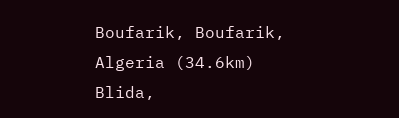Boufarik, Boufarik, Algeria (34.6km)
Blida,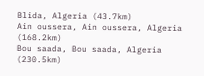Blida, Algeria (43.7km)
Ain oussera, Ain oussera, Algeria (168.2km)
Bou saada, Bou saada, Algeria (230.5km)